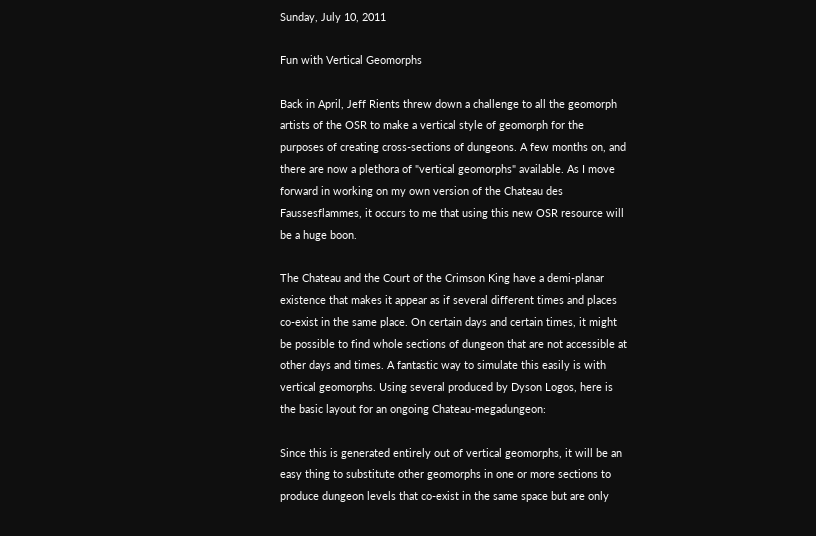Sunday, July 10, 2011

Fun with Vertical Geomorphs

Back in April, Jeff Rients threw down a challenge to all the geomorph artists of the OSR to make a vertical style of geomorph for the purposes of creating cross-sections of dungeons. A few months on, and there are now a plethora of "vertical geomorphs" available. As I move forward in working on my own version of the Chateau des Faussesflammes, it occurs to me that using this new OSR resource will be a huge boon.

The Chateau and the Court of the Crimson King have a demi-planar existence that makes it appear as if several different times and places co-exist in the same place. On certain days and certain times, it might be possible to find whole sections of dungeon that are not accessible at other days and times. A fantastic way to simulate this easily is with vertical geomorphs. Using several produced by Dyson Logos, here is the basic layout for an ongoing Chateau-megadungeon:

Since this is generated entirely out of vertical geomorphs, it will be an easy thing to substitute other geomorphs in one or more sections to produce dungeon levels that co-exist in the same space but are only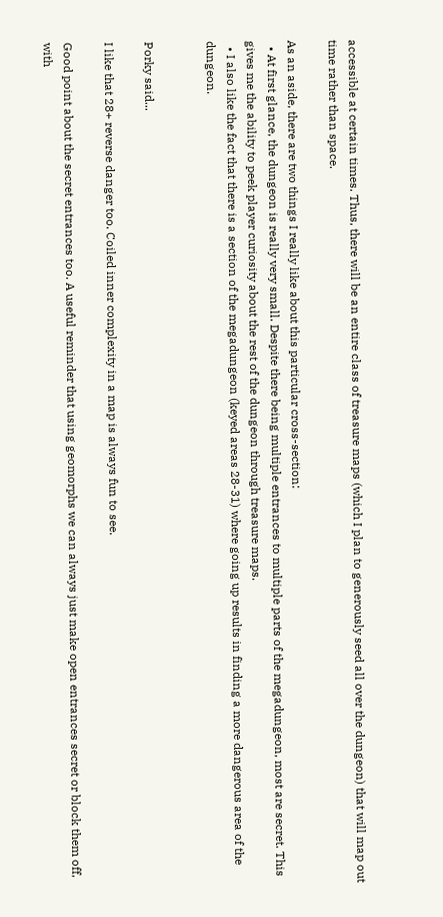accessible at certain times. Thus, there will be an entire class of treasure maps (which I plan to generously seed all over the dungeon) that will map out time rather than space.

As an aside, there are two things I really like about this particular cross-section:
  • At first glance, the dungeon is really very small. Despite there being multiple entrances to multiple parts of the megadungeon, most are secret. This gives me the ability to peek player curiosity about the rest of the dungeon through treasure maps.
  • I also like the fact that there is a section of the megadungeon (keyed areas 28-31) where going up results in finding a more dangerous area of the dungeon.


Porky said...

I like that 28+ reverse danger too. Coiled inner complexity in a map is always fun to see.

Good point about the secret entrances too. A useful reminder that using geomorphs we can always just make open entrances secret or block them off, with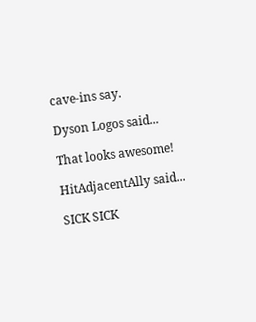cave-ins say.

Dyson Logos said...

That looks awesome!

HitAdjacentAlly said...

SICK SICK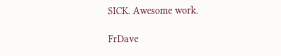SICK. Awesome work.

FrDave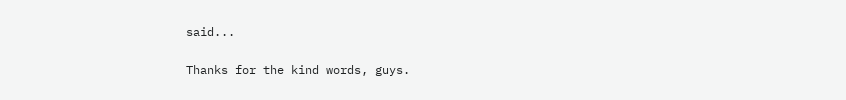said...

Thanks for the kind words, guys.